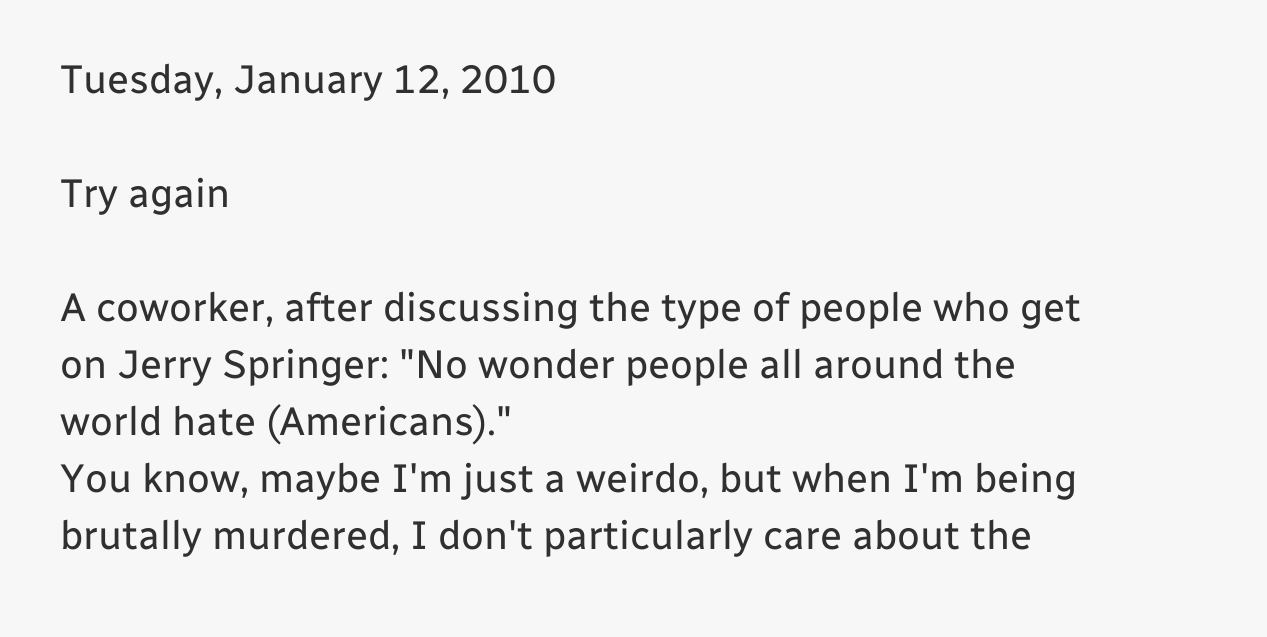Tuesday, January 12, 2010

Try again

A coworker, after discussing the type of people who get on Jerry Springer: "No wonder people all around the world hate (Americans)."
You know, maybe I'm just a weirdo, but when I'm being brutally murdered, I don't particularly care about the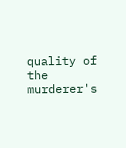quality of the murderer's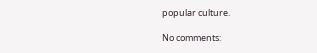popular culture.

No comments: